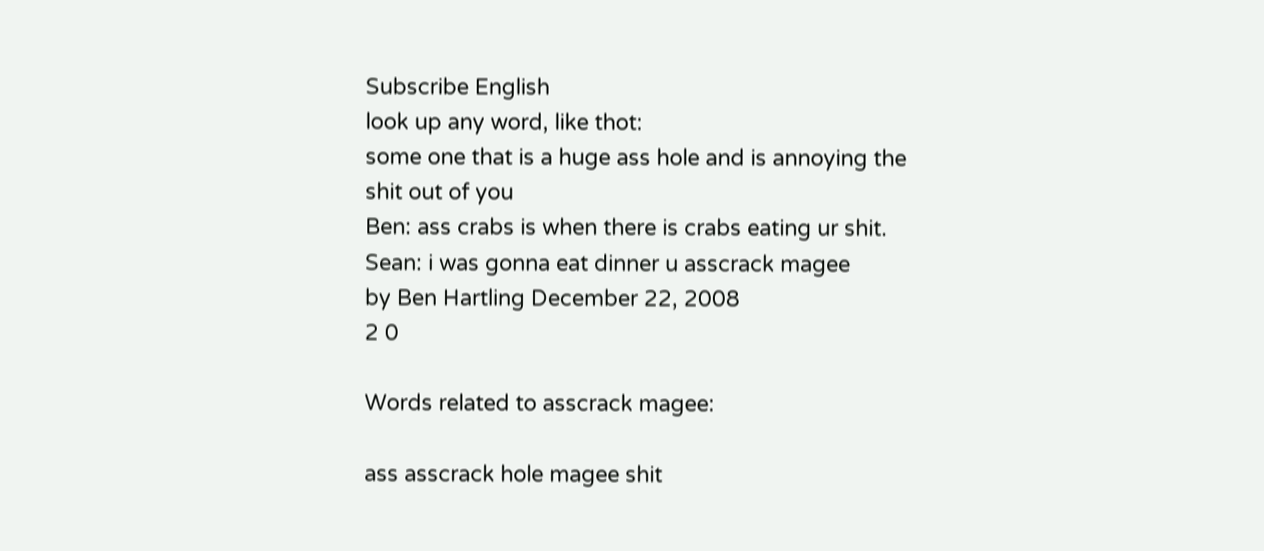Subscribe English
look up any word, like thot:
some one that is a huge ass hole and is annoying the shit out of you
Ben: ass crabs is when there is crabs eating ur shit.
Sean: i was gonna eat dinner u asscrack magee
by Ben Hartling December 22, 2008
2 0

Words related to asscrack magee:

ass asscrack hole magee shit